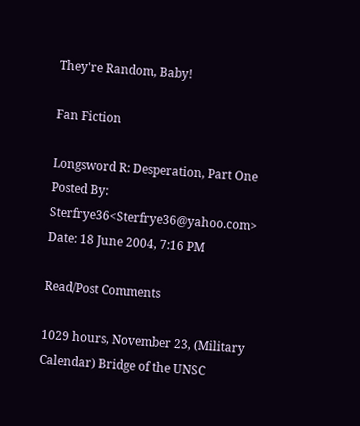They're Random, Baby!

Fan Fiction

Longsword R: Desperation, Part One
Posted By: Sterfrye36<Sterfrye36@yahoo.com>
Date: 18 June 2004, 7:16 PM

Read/Post Comments

1029 hours, November 23, (Military Calendar) Bridge of the UNSC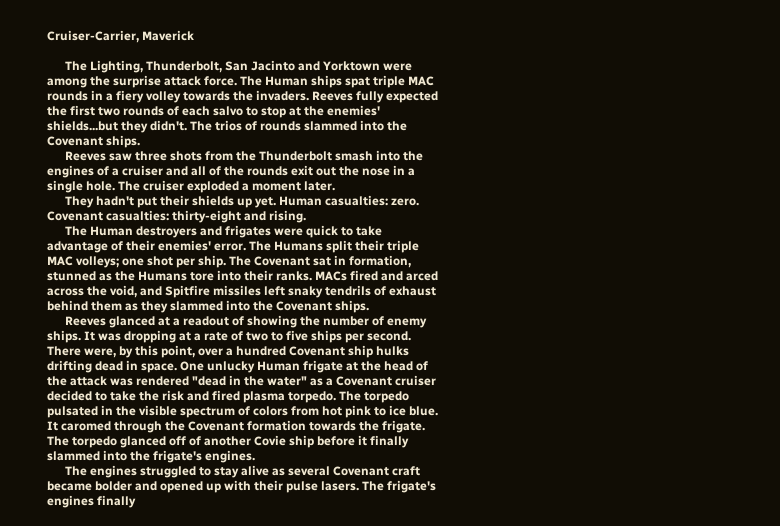Cruiser-Carrier, Maverick

      The Lighting, Thunderbolt, San Jacinto and Yorktown were among the surprise attack force. The Human ships spat triple MAC rounds in a fiery volley towards the invaders. Reeves fully expected the first two rounds of each salvo to stop at the enemies' shields...but they didn't. The trios of rounds slammed into the Covenant ships.
      Reeves saw three shots from the Thunderbolt smash into the engines of a cruiser and all of the rounds exit out the nose in a single hole. The cruiser exploded a moment later.
      They hadn't put their shields up yet. Human casualties: zero. Covenant casualties: thirty-eight and rising.
      The Human destroyers and frigates were quick to take advantage of their enemies' error. The Humans split their triple MAC volleys; one shot per ship. The Covenant sat in formation, stunned as the Humans tore into their ranks. MACs fired and arced across the void, and Spitfire missiles left snaky tendrils of exhaust behind them as they slammed into the Covenant ships.
      Reeves glanced at a readout of showing the number of enemy ships. It was dropping at a rate of two to five ships per second. There were, by this point, over a hundred Covenant ship hulks drifting dead in space. One unlucky Human frigate at the head of the attack was rendered "dead in the water" as a Covenant cruiser decided to take the risk and fired plasma torpedo. The torpedo pulsated in the visible spectrum of colors from hot pink to ice blue. It caromed through the Covenant formation towards the frigate. The torpedo glanced off of another Covie ship before it finally slammed into the frigate's engines.
      The engines struggled to stay alive as several Covenant craft became bolder and opened up with their pulse lasers. The frigate's engines finally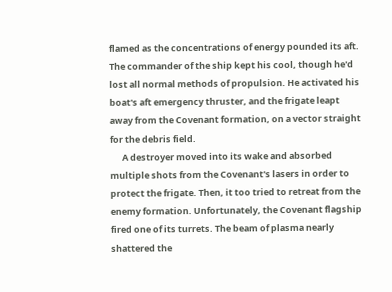flamed as the concentrations of energy pounded its aft. The commander of the ship kept his cool, though he'd lost all normal methods of propulsion. He activated his boat's aft emergency thruster, and the frigate leapt away from the Covenant formation, on a vector straight for the debris field.
      A destroyer moved into its wake and absorbed multiple shots from the Covenant's lasers in order to protect the frigate. Then, it too tried to retreat from the enemy formation. Unfortunately, the Covenant flagship fired one of its turrets. The beam of plasma nearly shattered the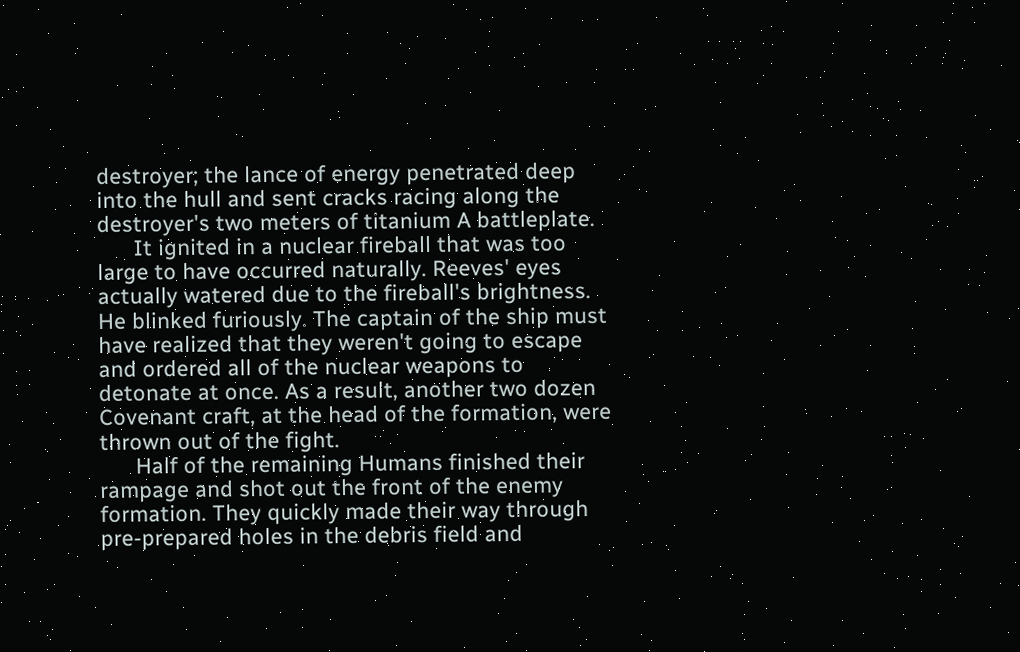destroyer; the lance of energy penetrated deep into the hull and sent cracks racing along the destroyer's two meters of titanium A battleplate.
      It ignited in a nuclear fireball that was too large to have occurred naturally. Reeves' eyes actually watered due to the fireball's brightness. He blinked furiously. The captain of the ship must have realized that they weren't going to escape and ordered all of the nuclear weapons to detonate at once. As a result, another two dozen Covenant craft, at the head of the formation, were thrown out of the fight.
      Half of the remaining Humans finished their rampage and shot out the front of the enemy formation. They quickly made their way through pre-prepared holes in the debris field and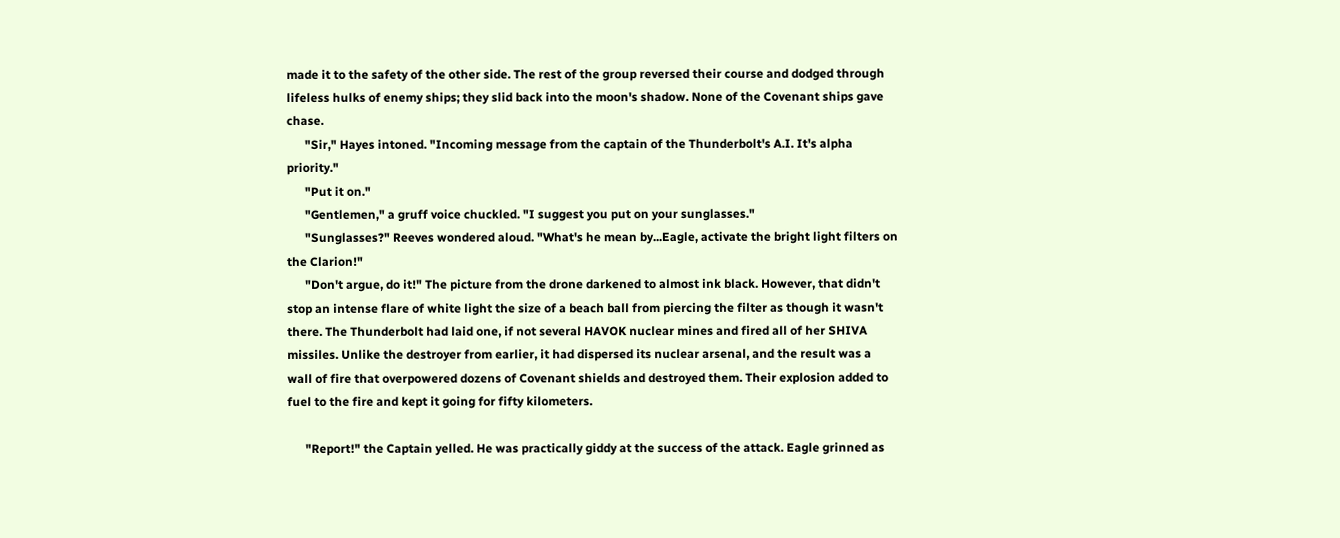made it to the safety of the other side. The rest of the group reversed their course and dodged through lifeless hulks of enemy ships; they slid back into the moon's shadow. None of the Covenant ships gave chase.
      "Sir," Hayes intoned. "Incoming message from the captain of the Thunderbolt's A.I. It's alpha priority."
      "Put it on."
      "Gentlemen," a gruff voice chuckled. "I suggest you put on your sunglasses."
      "Sunglasses?" Reeves wondered aloud. "What's he mean by...Eagle, activate the bright light filters on the Clarion!"
      "Don't argue, do it!" The picture from the drone darkened to almost ink black. However, that didn't stop an intense flare of white light the size of a beach ball from piercing the filter as though it wasn't there. The Thunderbolt had laid one, if not several HAVOK nuclear mines and fired all of her SHIVA missiles. Unlike the destroyer from earlier, it had dispersed its nuclear arsenal, and the result was a wall of fire that overpowered dozens of Covenant shields and destroyed them. Their explosion added to fuel to the fire and kept it going for fifty kilometers.

      "Report!" the Captain yelled. He was practically giddy at the success of the attack. Eagle grinned as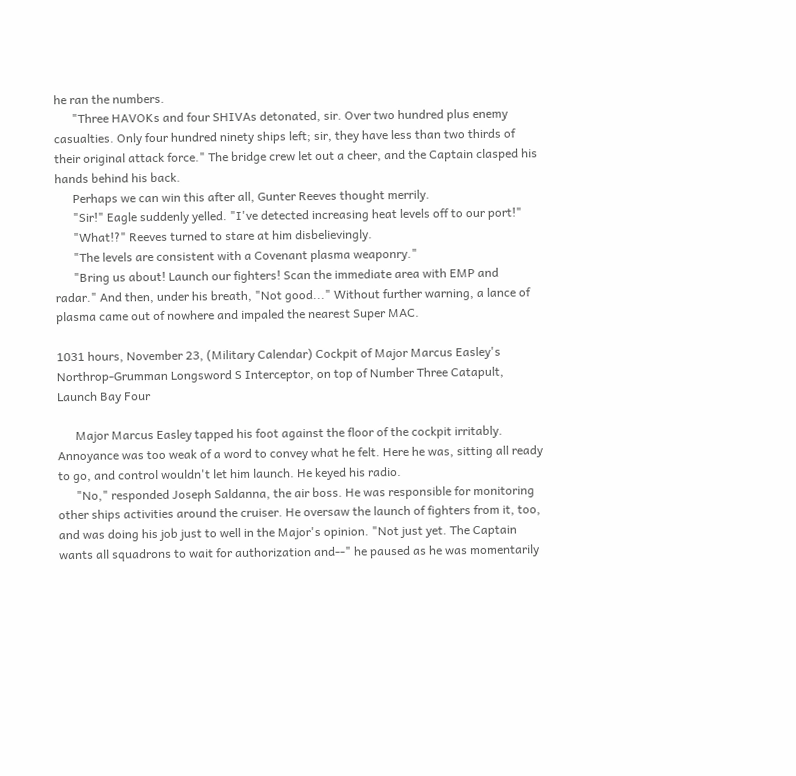he ran the numbers.
      "Three HAVOKs and four SHIVAs detonated, sir. Over two hundred plus enemy casualties. Only four hundred ninety ships left; sir, they have less than two thirds of their original attack force." The bridge crew let out a cheer, and the Captain clasped his hands behind his back.
      Perhaps we can win this after all, Gunter Reeves thought merrily.
      "Sir!" Eagle suddenly yelled. "I've detected increasing heat levels off to our port!"
      "What!?" Reeves turned to stare at him disbelievingly.
      "The levels are consistent with a Covenant plasma weaponry."
      "Bring us about! Launch our fighters! Scan the immediate area with EMP and radar." And then, under his breath, "Not good..." Without further warning, a lance of plasma came out of nowhere and impaled the nearest Super MAC.

1031 hours, November 23, (Military Calendar) Cockpit of Major Marcus Easley's Northrop-Grumman Longsword S Interceptor, on top of Number Three Catapult, Launch Bay Four

      Major Marcus Easley tapped his foot against the floor of the cockpit irritably. Annoyance was too weak of a word to convey what he felt. Here he was, sitting all ready to go, and control wouldn't let him launch. He keyed his radio.
      "No," responded Joseph Saldanna, the air boss. He was responsible for monitoring other ships activities around the cruiser. He oversaw the launch of fighters from it, too, and was doing his job just to well in the Major's opinion. "Not just yet. The Captain wants all squadrons to wait for authorization and--" he paused as he was momentarily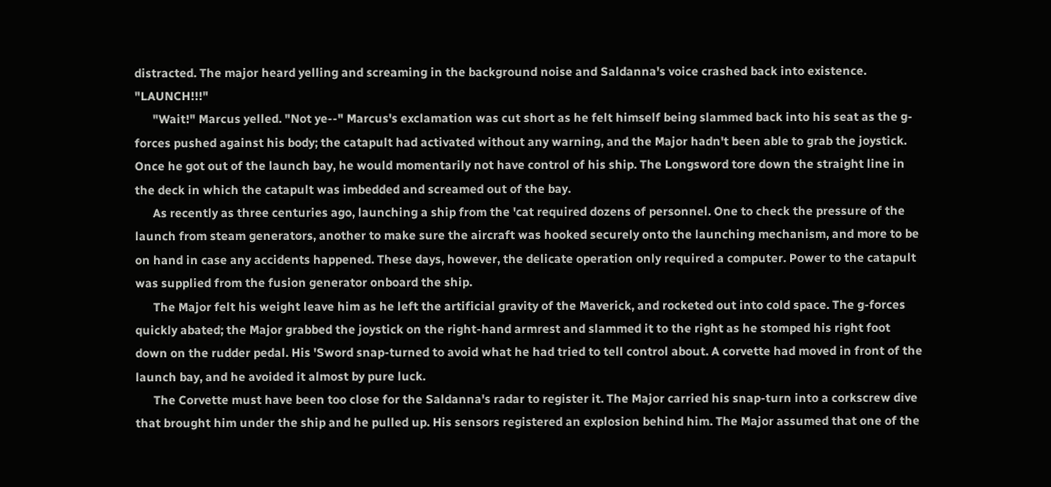distracted. The major heard yelling and screaming in the background noise and Saldanna's voice crashed back into existence. "LAUNCH!!!"
      "Wait!" Marcus yelled. "Not ye--" Marcus's exclamation was cut short as he felt himself being slammed back into his seat as the g-forces pushed against his body; the catapult had activated without any warning, and the Major hadn't been able to grab the joystick. Once he got out of the launch bay, he would momentarily not have control of his ship. The Longsword tore down the straight line in the deck in which the catapult was imbedded and screamed out of the bay.
      As recently as three centuries ago, launching a ship from the 'cat required dozens of personnel. One to check the pressure of the launch from steam generators, another to make sure the aircraft was hooked securely onto the launching mechanism, and more to be on hand in case any accidents happened. These days, however, the delicate operation only required a computer. Power to the catapult was supplied from the fusion generator onboard the ship.
      The Major felt his weight leave him as he left the artificial gravity of the Maverick, and rocketed out into cold space. The g-forces quickly abated; the Major grabbed the joystick on the right-hand armrest and slammed it to the right as he stomped his right foot down on the rudder pedal. His 'Sword snap-turned to avoid what he had tried to tell control about. A corvette had moved in front of the launch bay, and he avoided it almost by pure luck.
      The Corvette must have been too close for the Saldanna's radar to register it. The Major carried his snap-turn into a corkscrew dive that brought him under the ship and he pulled up. His sensors registered an explosion behind him. The Major assumed that one of the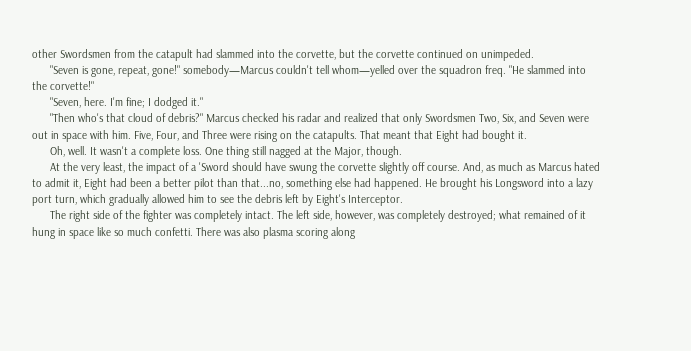other Swordsmen from the catapult had slammed into the corvette, but the corvette continued on unimpeded.
      "Seven is gone, repeat, gone!" somebody—Marcus couldn't tell whom—yelled over the squadron freq. "He slammed into the corvette!"
      "Seven, here. I'm fine; I dodged it."
      "Then who's that cloud of debris?" Marcus checked his radar and realized that only Swordsmen Two, Six, and Seven were out in space with him. Five, Four, and Three were rising on the catapults. That meant that Eight had bought it.
      Oh, well. It wasn't a complete loss. One thing still nagged at the Major, though.
      At the very least, the impact of a 'Sword should have swung the corvette slightly off course. And, as much as Marcus hated to admit it, Eight had been a better pilot than that...no, something else had happened. He brought his Longsword into a lazy port turn, which gradually allowed him to see the debris left by Eight's Interceptor.
      The right side of the fighter was completely intact. The left side, however, was completely destroyed; what remained of it hung in space like so much confetti. There was also plasma scoring along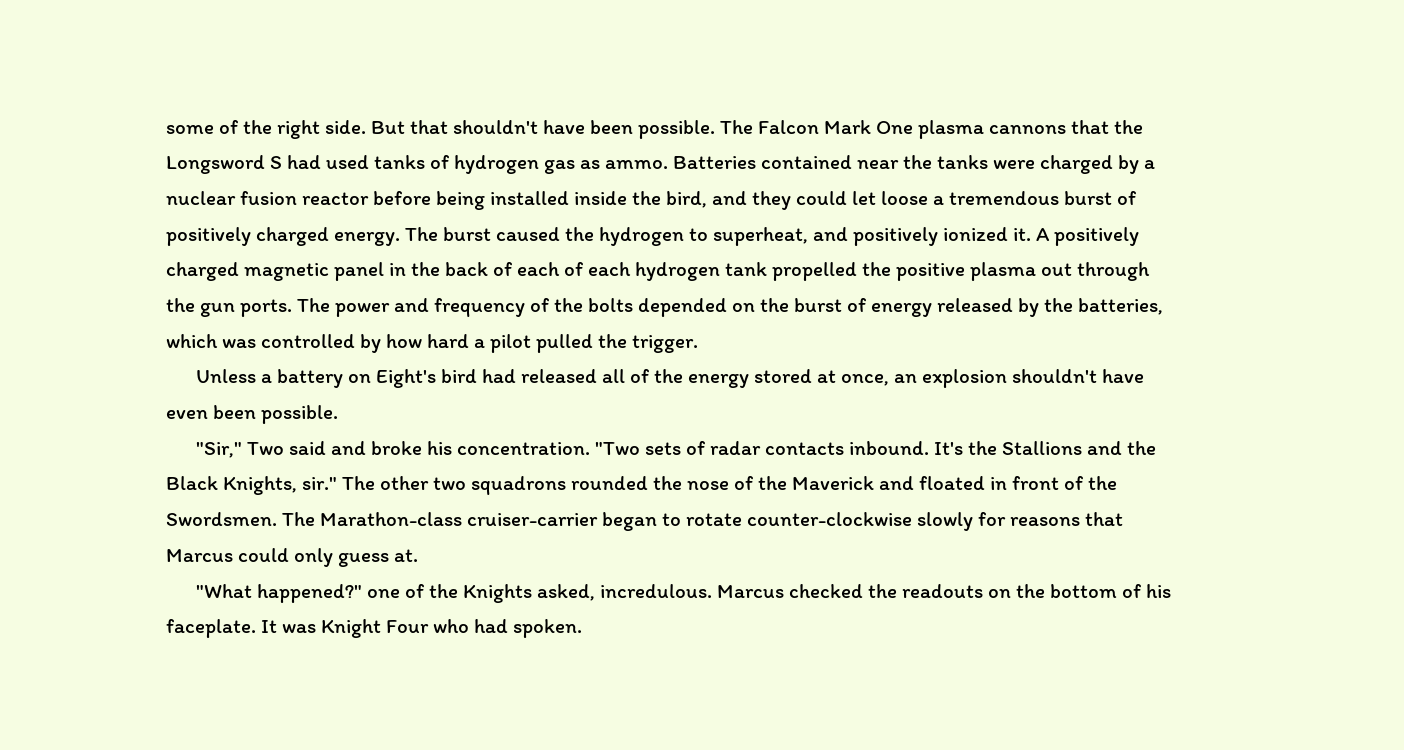some of the right side. But that shouldn't have been possible. The Falcon Mark One plasma cannons that the Longsword S had used tanks of hydrogen gas as ammo. Batteries contained near the tanks were charged by a nuclear fusion reactor before being installed inside the bird, and they could let loose a tremendous burst of positively charged energy. The burst caused the hydrogen to superheat, and positively ionized it. A positively charged magnetic panel in the back of each of each hydrogen tank propelled the positive plasma out through the gun ports. The power and frequency of the bolts depended on the burst of energy released by the batteries, which was controlled by how hard a pilot pulled the trigger.
      Unless a battery on Eight's bird had released all of the energy stored at once, an explosion shouldn't have even been possible.
      "Sir," Two said and broke his concentration. "Two sets of radar contacts inbound. It's the Stallions and the Black Knights, sir." The other two squadrons rounded the nose of the Maverick and floated in front of the Swordsmen. The Marathon-class cruiser-carrier began to rotate counter-clockwise slowly for reasons that Marcus could only guess at.
      "What happened?" one of the Knights asked, incredulous. Marcus checked the readouts on the bottom of his faceplate. It was Knight Four who had spoken.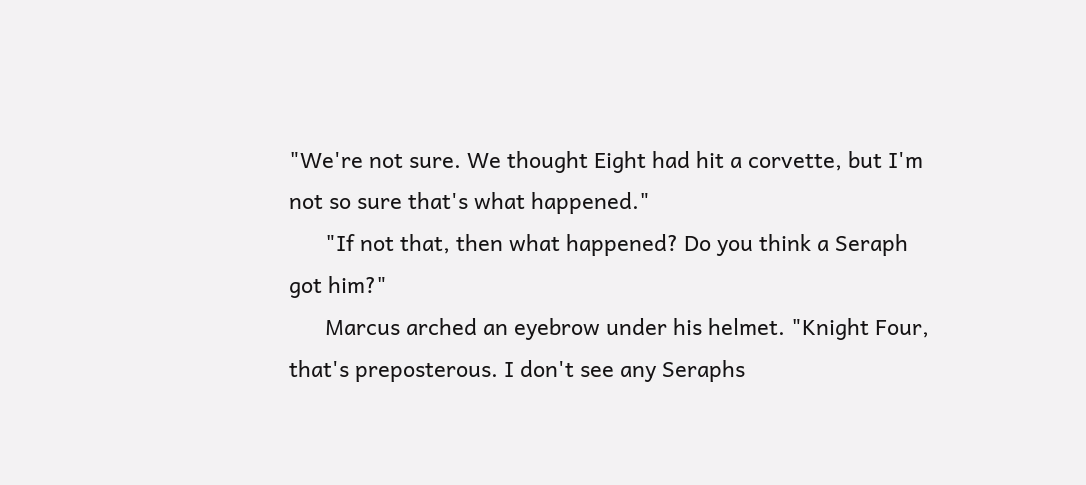"We're not sure. We thought Eight had hit a corvette, but I'm not so sure that's what happened."
      "If not that, then what happened? Do you think a Seraph got him?"
      Marcus arched an eyebrow under his helmet. "Knight Four, that's preposterous. I don't see any Seraphs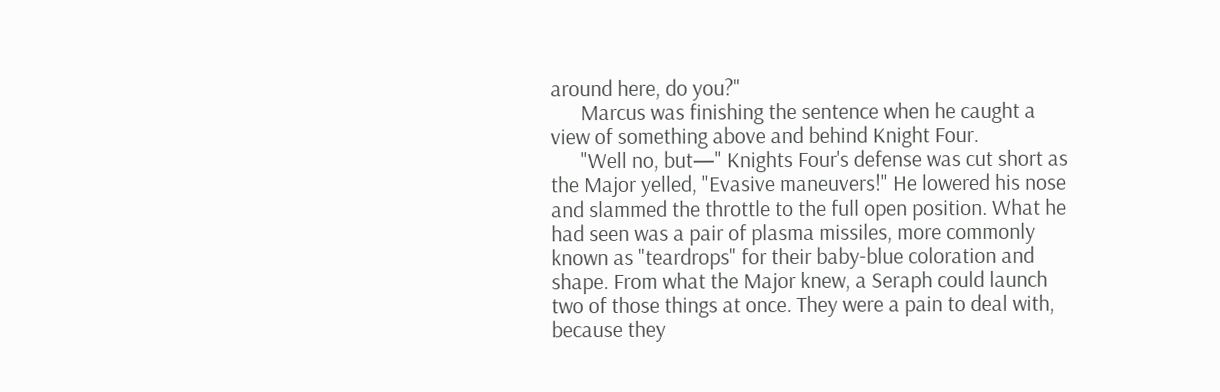around here, do you?"
      Marcus was finishing the sentence when he caught a view of something above and behind Knight Four.
      "Well no, but—" Knights Four's defense was cut short as the Major yelled, "Evasive maneuvers!" He lowered his nose and slammed the throttle to the full open position. What he had seen was a pair of plasma missiles, more commonly known as "teardrops" for their baby-blue coloration and shape. From what the Major knew, a Seraph could launch two of those things at once. They were a pain to deal with, because they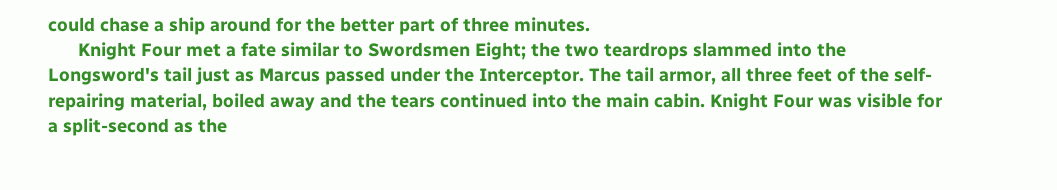could chase a ship around for the better part of three minutes.
      Knight Four met a fate similar to Swordsmen Eight; the two teardrops slammed into the Longsword's tail just as Marcus passed under the Interceptor. The tail armor, all three feet of the self-repairing material, boiled away and the tears continued into the main cabin. Knight Four was visible for a split-second as the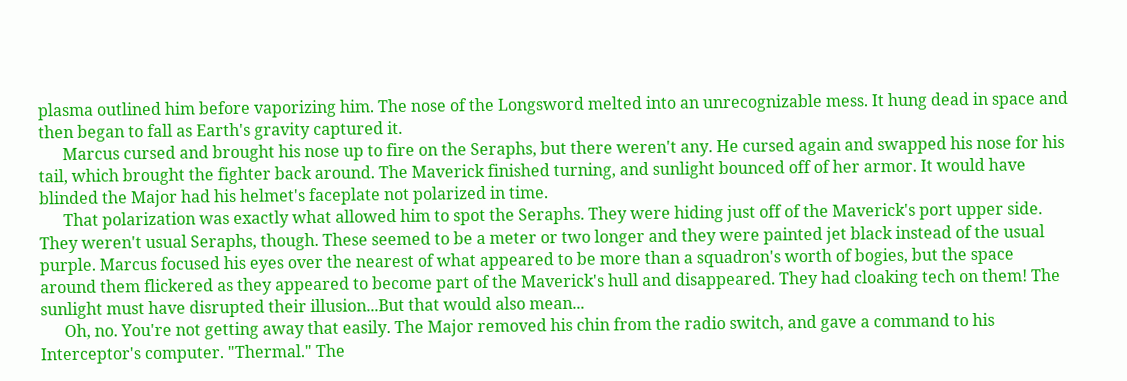plasma outlined him before vaporizing him. The nose of the Longsword melted into an unrecognizable mess. It hung dead in space and then began to fall as Earth's gravity captured it.
      Marcus cursed and brought his nose up to fire on the Seraphs, but there weren't any. He cursed again and swapped his nose for his tail, which brought the fighter back around. The Maverick finished turning, and sunlight bounced off of her armor. It would have blinded the Major had his helmet's faceplate not polarized in time.
      That polarization was exactly what allowed him to spot the Seraphs. They were hiding just off of the Maverick's port upper side. They weren't usual Seraphs, though. These seemed to be a meter or two longer and they were painted jet black instead of the usual purple. Marcus focused his eyes over the nearest of what appeared to be more than a squadron's worth of bogies, but the space around them flickered as they appeared to become part of the Maverick's hull and disappeared. They had cloaking tech on them! The sunlight must have disrupted their illusion...But that would also mean...
      Oh, no. You're not getting away that easily. The Major removed his chin from the radio switch, and gave a command to his Interceptor's computer. "Thermal." The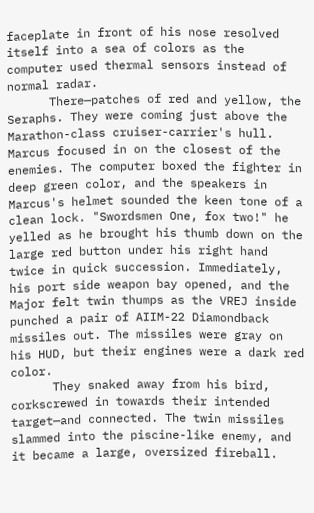faceplate in front of his nose resolved itself into a sea of colors as the computer used thermal sensors instead of normal radar.
      There—patches of red and yellow, the Seraphs. They were coming just above the Marathon-class cruiser-carrier's hull. Marcus focused in on the closest of the enemies. The computer boxed the fighter in deep green color, and the speakers in Marcus's helmet sounded the keen tone of a clean lock. "Swordsmen One, fox two!" he yelled as he brought his thumb down on the large red button under his right hand twice in quick succession. Immediately, his port side weapon bay opened, and the Major felt twin thumps as the VREJ inside punched a pair of AIIM-22 Diamondback missiles out. The missiles were gray on his HUD, but their engines were a dark red color.
      They snaked away from his bird, corkscrewed in towards their intended target—and connected. The twin missiles slammed into the piscine-like enemy, and it became a large, oversized fireball.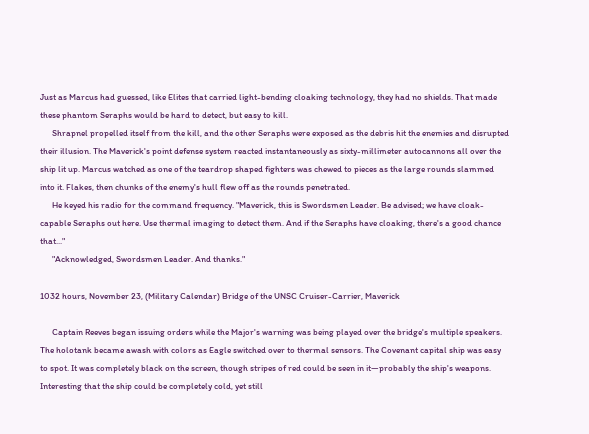Just as Marcus had guessed, like Elites that carried light-bending cloaking technology, they had no shields. That made these phantom Seraphs would be hard to detect, but easy to kill.
      Shrapnel propelled itself from the kill, and the other Seraphs were exposed as the debris hit the enemies and disrupted their illusion. The Maverick's point defense system reacted instantaneously as sixty-millimeter autocannons all over the ship lit up. Marcus watched as one of the teardrop shaped fighters was chewed to pieces as the large rounds slammed into it. Flakes, then chunks of the enemy's hull flew off as the rounds penetrated.
      He keyed his radio for the command frequency. "Maverick, this is Swordsmen Leader. Be advised; we have cloak-capable Seraphs out here. Use thermal imaging to detect them. And if the Seraphs have cloaking, there's a good chance that..."
      "Acknowledged, Swordsmen Leader. And thanks."

1032 hours, November 23, (Military Calendar) Bridge of the UNSC Cruiser-Carrier, Maverick

      Captain Reeves began issuing orders while the Major's warning was being played over the bridge's multiple speakers. The holotank became awash with colors as Eagle switched over to thermal sensors. The Covenant capital ship was easy to spot. It was completely black on the screen, though stripes of red could be seen in it—probably the ship's weapons. Interesting that the ship could be completely cold, yet still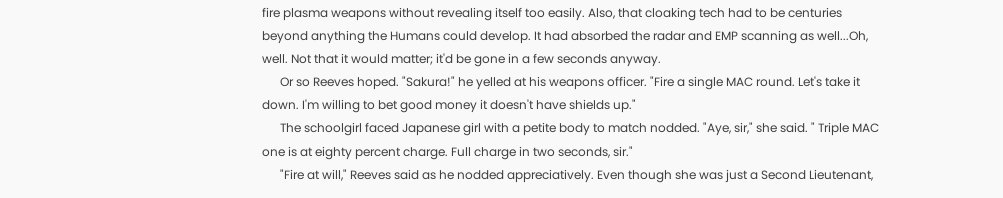fire plasma weapons without revealing itself too easily. Also, that cloaking tech had to be centuries beyond anything the Humans could develop. It had absorbed the radar and EMP scanning as well...Oh, well. Not that it would matter; it'd be gone in a few seconds anyway.
      Or so Reeves hoped. "Sakura!" he yelled at his weapons officer. "Fire a single MAC round. Let's take it down. I'm willing to bet good money it doesn't have shields up."
      The schoolgirl faced Japanese girl with a petite body to match nodded. "Aye, sir," she said. " Triple MAC one is at eighty percent charge. Full charge in two seconds, sir."
      "Fire at will," Reeves said as he nodded appreciatively. Even though she was just a Second Lieutenant,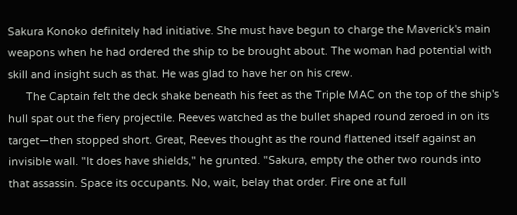Sakura Konoko definitely had initiative. She must have begun to charge the Maverick's main weapons when he had ordered the ship to be brought about. The woman had potential with skill and insight such as that. He was glad to have her on his crew.
      The Captain felt the deck shake beneath his feet as the Triple MAC on the top of the ship's hull spat out the fiery projectile. Reeves watched as the bullet shaped round zeroed in on its target—then stopped short. Great, Reeves thought as the round flattened itself against an invisible wall. "It does have shields," he grunted. "Sakura, empty the other two rounds into that assassin. Space its occupants. No, wait, belay that order. Fire one at full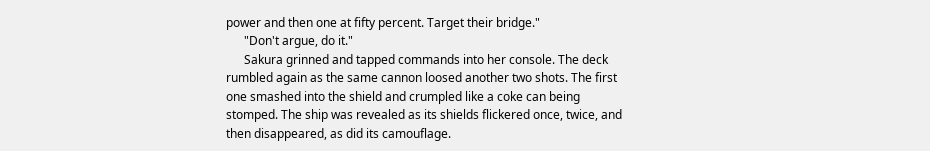power and then one at fifty percent. Target their bridge."
      "Don't argue, do it."
      Sakura grinned and tapped commands into her console. The deck rumbled again as the same cannon loosed another two shots. The first one smashed into the shield and crumpled like a coke can being stomped. The ship was revealed as its shields flickered once, twice, and then disappeared, as did its camouflage.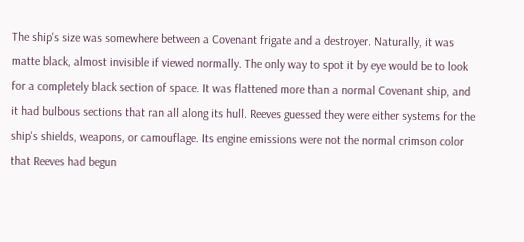The ship's size was somewhere between a Covenant frigate and a destroyer. Naturally, it was matte black, almost invisible if viewed normally. The only way to spot it by eye would be to look for a completely black section of space. It was flattened more than a normal Covenant ship, and it had bulbous sections that ran all along its hull. Reeves guessed they were either systems for the ship's shields, weapons, or camouflage. Its engine emissions were not the normal crimson color that Reeves had begun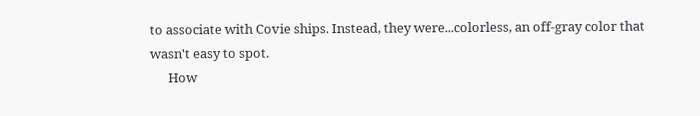to associate with Covie ships. Instead, they were...colorless, an off-gray color that wasn't easy to spot.
      How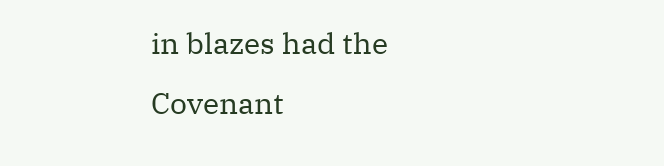in blazes had the Covenant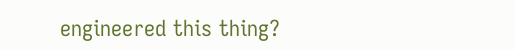engineered this thing?